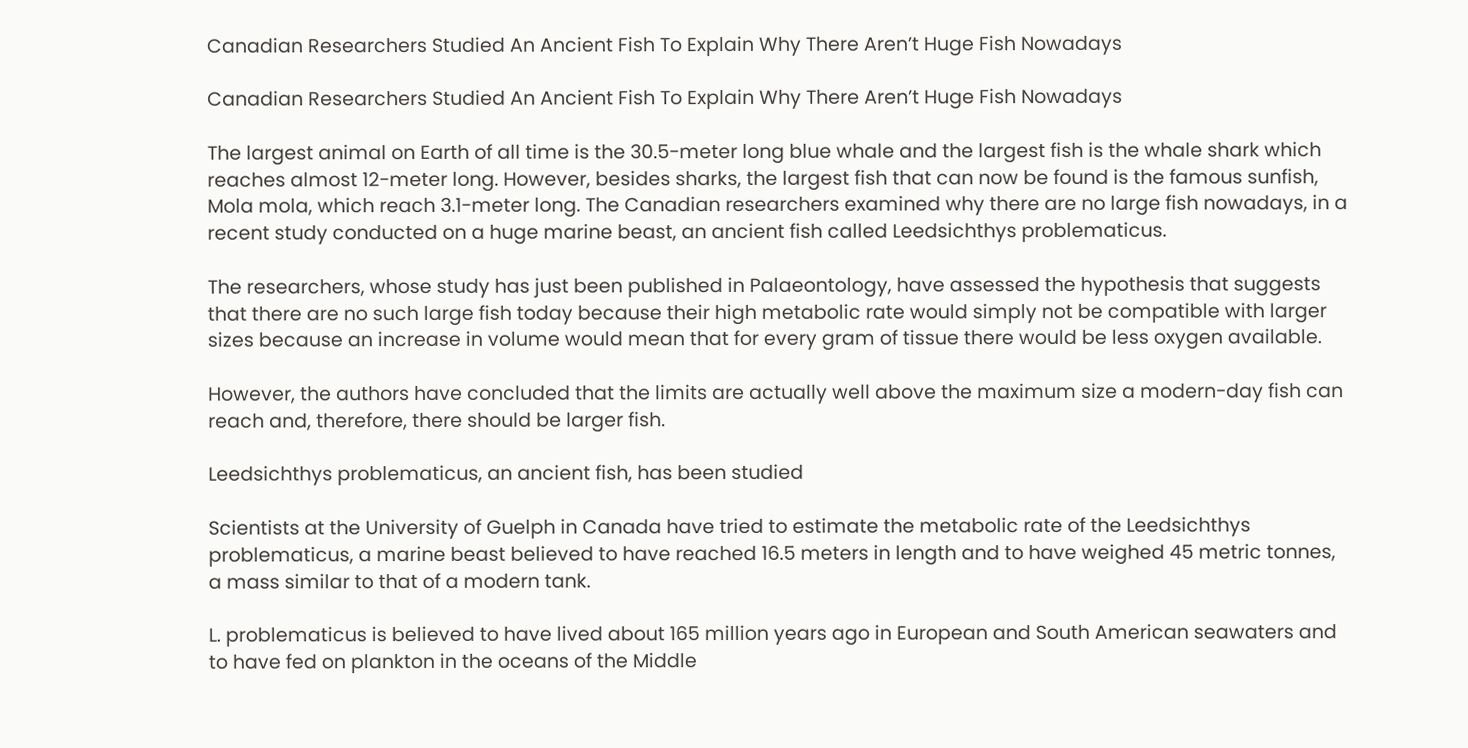Canadian Researchers Studied An Ancient Fish To Explain Why There Aren’t Huge Fish Nowadays

Canadian Researchers Studied An Ancient Fish To Explain Why There Aren’t Huge Fish Nowadays

The largest animal on Earth of all time is the 30.5-meter long blue whale and the largest fish is the whale shark which reaches almost 12-meter long. However, besides sharks, the largest fish that can now be found is the famous sunfish, Mola mola, which reach 3.1-meter long. The Canadian researchers examined why there are no large fish nowadays, in a recent study conducted on a huge marine beast, an ancient fish called Leedsichthys problematicus.

The researchers, whose study has just been published in Palaeontology, have assessed the hypothesis that suggests that there are no such large fish today because their high metabolic rate would simply not be compatible with larger sizes because an increase in volume would mean that for every gram of tissue there would be less oxygen available.

However, the authors have concluded that the limits are actually well above the maximum size a modern-day fish can reach and, therefore, there should be larger fish.

Leedsichthys problematicus, an ancient fish, has been studied

Scientists at the University of Guelph in Canada have tried to estimate the metabolic rate of the Leedsichthys problematicus, a marine beast believed to have reached 16.5 meters in length and to have weighed 45 metric tonnes, a mass similar to that of a modern tank.

L. problematicus is believed to have lived about 165 million years ago in European and South American seawaters and to have fed on plankton in the oceans of the Middle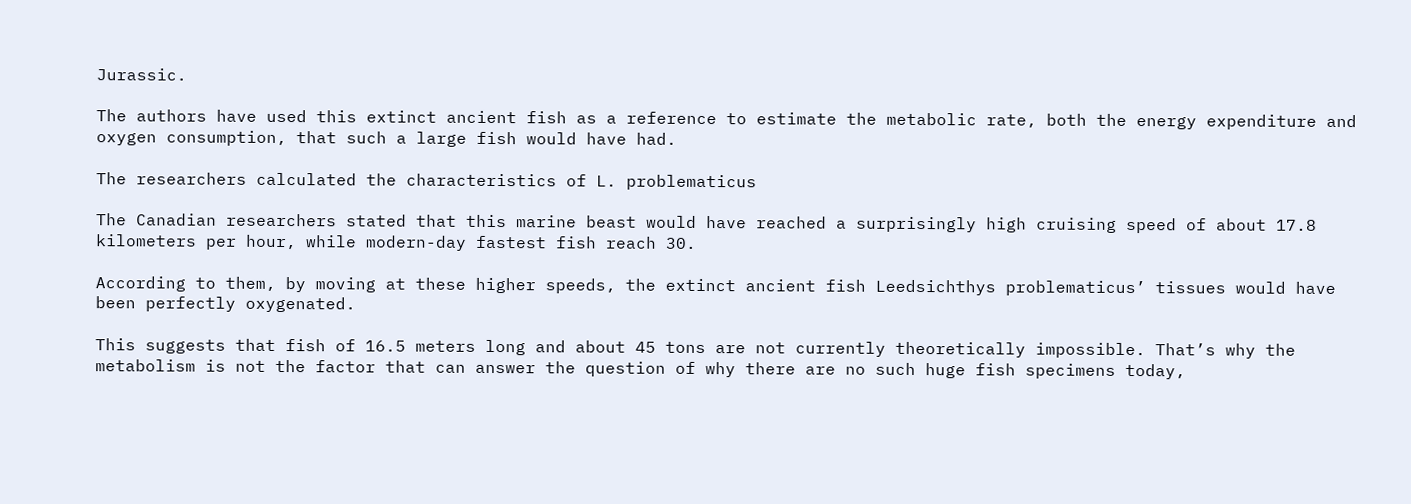Jurassic.

The authors have used this extinct ancient fish as a reference to estimate the metabolic rate, both the energy expenditure and oxygen consumption, that such a large fish would have had.

The researchers calculated the characteristics of L. problematicus

The Canadian researchers stated that this marine beast would have reached a surprisingly high cruising speed of about 17.8 kilometers per hour, while modern-day fastest fish reach 30.

According to them, by moving at these higher speeds, the extinct ancient fish Leedsichthys problematicus’ tissues would have been perfectly oxygenated.

This suggests that fish of 16.5 meters long and about 45 tons are not currently theoretically impossible. That’s why the metabolism is not the factor that can answer the question of why there are no such huge fish specimens today,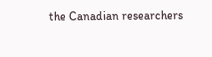the Canadian researchers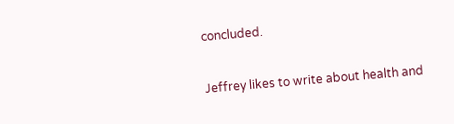concluded.


Jeffrey likes to write about health and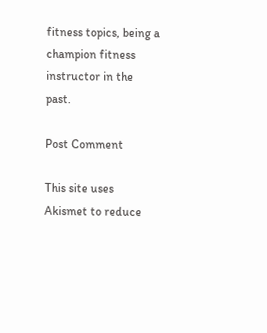fitness topics, being a champion fitness instructor in the past.

Post Comment

This site uses Akismet to reduce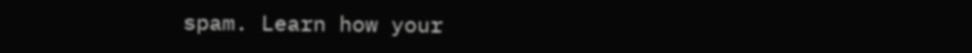spam. Learn how your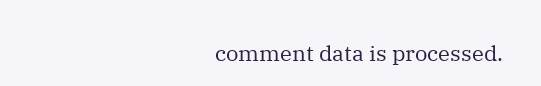comment data is processed.